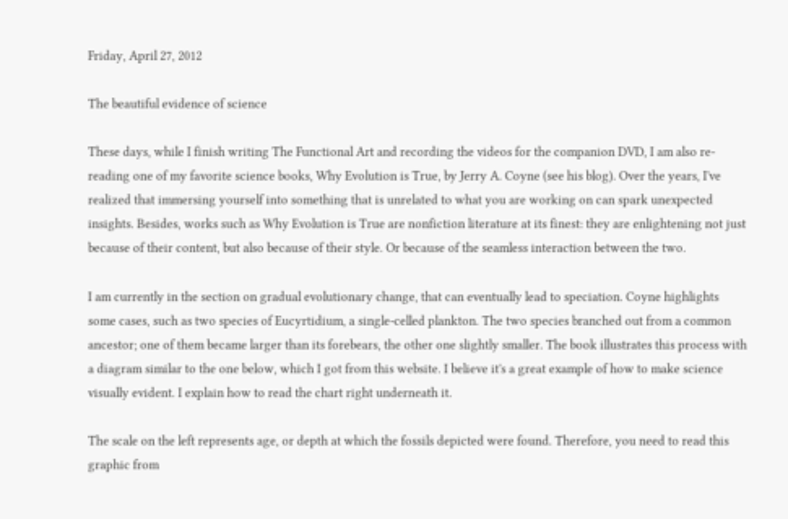Friday, April 27, 2012

The beautiful evidence of science

These days, while I finish writing The Functional Art and recording the videos for the companion DVD, I am also re-reading one of my favorite science books, Why Evolution is True, by Jerry A. Coyne (see his blog). Over the years, I've realized that immersing yourself into something that is unrelated to what you are working on can spark unexpected insights. Besides, works such as Why Evolution is True are nonfiction literature at its finest: they are enlightening not just because of their content, but also because of their style. Or because of the seamless interaction between the two.

I am currently in the section on gradual evolutionary change, that can eventually lead to speciation. Coyne highlights some cases, such as two species of Eucyrtidium, a single-celled plankton. The two species branched out from a common ancestor; one of them became larger than its forebears, the other one slightly smaller. The book illustrates this process with a diagram similar to the one below, which I got from this website. I believe it's a great example of how to make science visually evident. I explain how to read the chart right underneath it.

The scale on the left represents age, or depth at which the fossils depicted were found. Therefore, you need to read this graphic from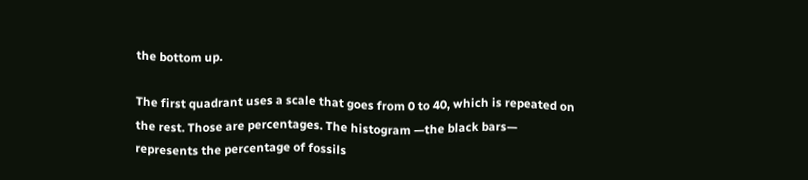the bottom up.

The first quadrant uses a scale that goes from 0 to 40, which is repeated on the rest. Those are percentages. The histogram —the black bars— represents the percentage of fossils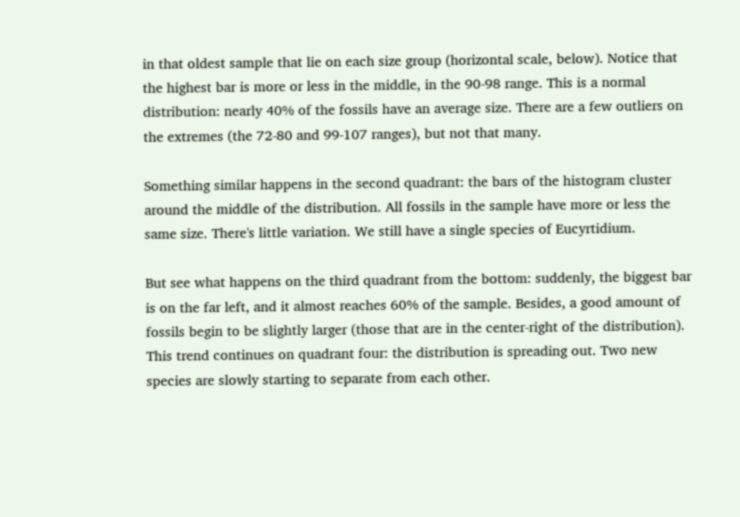in that oldest sample that lie on each size group (horizontal scale, below). Notice that the highest bar is more or less in the middle, in the 90-98 range. This is a normal distribution: nearly 40% of the fossils have an average size. There are a few outliers on the extremes (the 72-80 and 99-107 ranges), but not that many.

Something similar happens in the second quadrant: the bars of the histogram cluster around the middle of the distribution. All fossils in the sample have more or less the same size. There's little variation. We still have a single species of Eucyrtidium.

But see what happens on the third quadrant from the bottom: suddenly, the biggest bar is on the far left, and it almost reaches 60% of the sample. Besides, a good amount of fossils begin to be slightly larger (those that are in the center-right of the distribution). This trend continues on quadrant four: the distribution is spreading out. Two new species are slowly starting to separate from each other.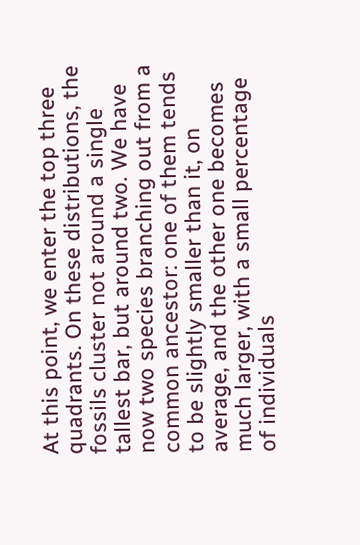At this point, we enter the top three quadrants. On these distributions, the fossils cluster not around a single tallest bar, but around two. We have now two species branching out from a common ancestor: one of them tends to be slightly smaller than it, on average, and the other one becomes much larger, with a small percentage of individuals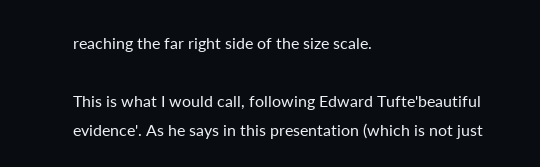reaching the far right side of the size scale.

This is what I would call, following Edward Tufte'beautiful evidence'. As he says in this presentation (which is not just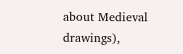about Medieval drawings),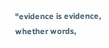"evidence is evidence, whether words,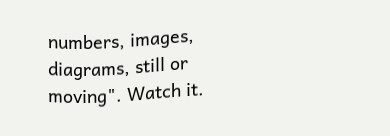numbers, images, diagrams, still or moving". Watch it.